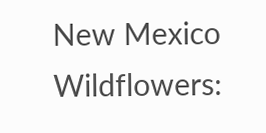New Mexico Wildflowers: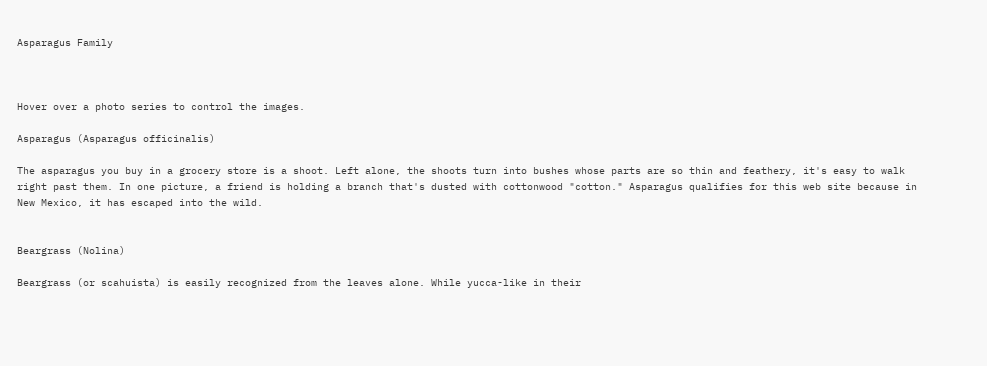Asparagus Family



Hover over a photo series to control the images.

Asparagus (Asparagus officinalis)

The asparagus you buy in a grocery store is a shoot. Left alone, the shoots turn into bushes whose parts are so thin and feathery, it's easy to walk right past them. In one picture, a friend is holding a branch that's dusted with cottonwood "cotton." Asparagus qualifies for this web site because in New Mexico, it has escaped into the wild.


Beargrass (Nolina)

Beargrass (or scahuista) is easily recognized from the leaves alone. While yucca-like in their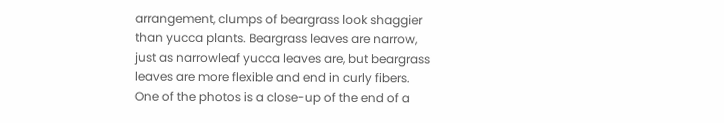arrangement, clumps of beargrass look shaggier than yucca plants. Beargrass leaves are narrow, just as narrowleaf yucca leaves are, but beargrass leaves are more flexible and end in curly fibers. One of the photos is a close-up of the end of a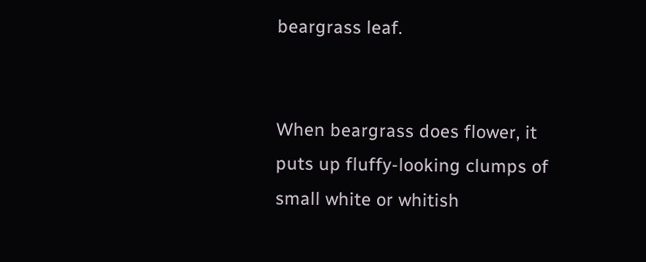beargrass leaf.


When beargrass does flower, it puts up fluffy-looking clumps of small white or whitish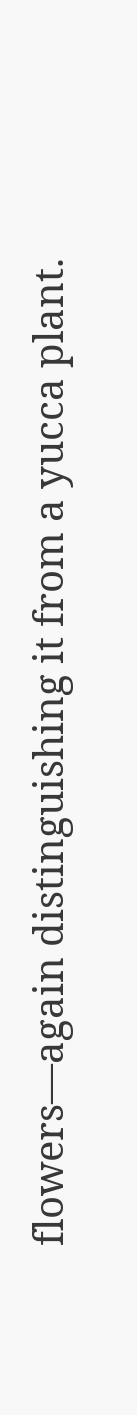flowers—again distinguishing it from a yucca plant.